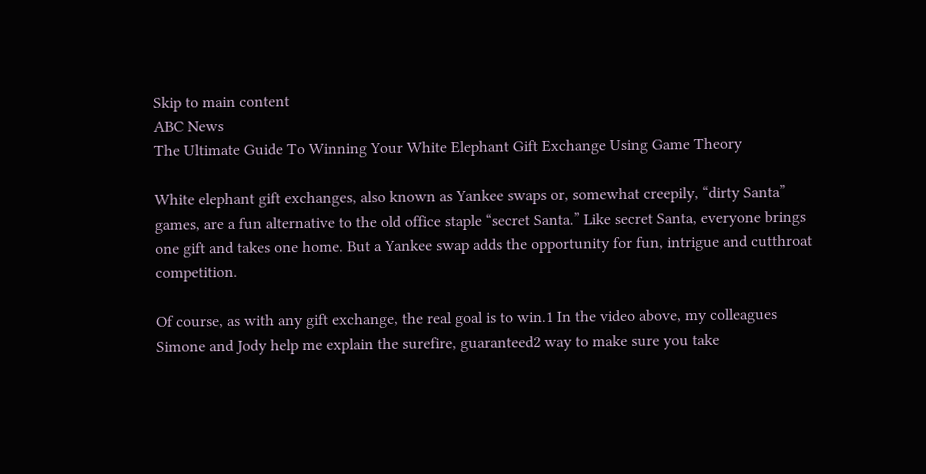Skip to main content
ABC News
The Ultimate Guide To Winning Your White Elephant Gift Exchange Using Game Theory

White elephant gift exchanges, also known as Yankee swaps or, somewhat creepily, “dirty Santa” games, are a fun alternative to the old office staple “secret Santa.” Like secret Santa, everyone brings one gift and takes one home. But a Yankee swap adds the opportunity for fun, intrigue and cutthroat competition.

Of course, as with any gift exchange, the real goal is to win.1 In the video above, my colleagues Simone and Jody help me explain the surefire, guaranteed2 way to make sure you take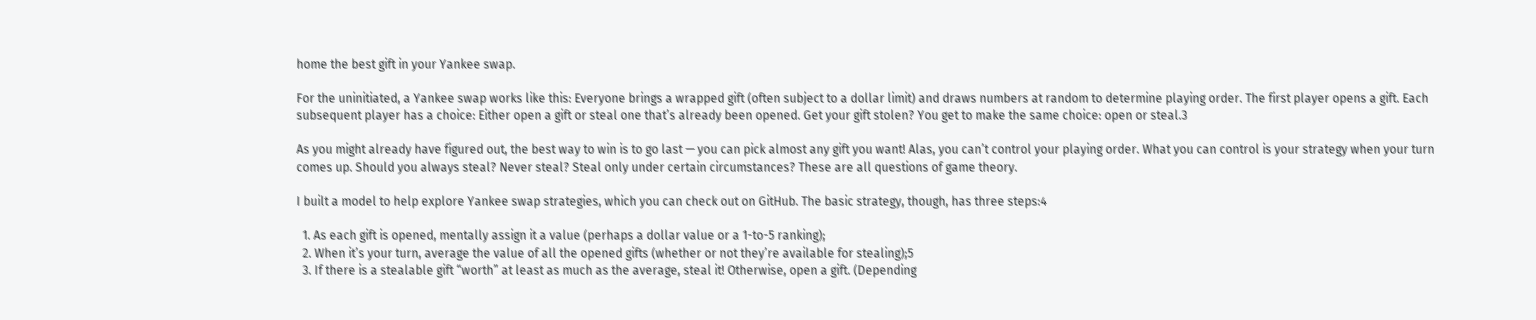home the best gift in your Yankee swap.

For the uninitiated, a Yankee swap works like this: Everyone brings a wrapped gift (often subject to a dollar limit) and draws numbers at random to determine playing order. The first player opens a gift. Each subsequent player has a choice: Either open a gift or steal one that’s already been opened. Get your gift stolen? You get to make the same choice: open or steal.3

As you might already have figured out, the best way to win is to go last — you can pick almost any gift you want! Alas, you can’t control your playing order. What you can control is your strategy when your turn comes up. Should you always steal? Never steal? Steal only under certain circumstances? These are all questions of game theory.

I built a model to help explore Yankee swap strategies, which you can check out on GitHub. The basic strategy, though, has three steps:4

  1. As each gift is opened, mentally assign it a value (perhaps a dollar value or a 1-to-5 ranking);
  2. When it’s your turn, average the value of all the opened gifts (whether or not they’re available for stealing);5
  3. If there is a stealable gift “worth” at least as much as the average, steal it! Otherwise, open a gift. (Depending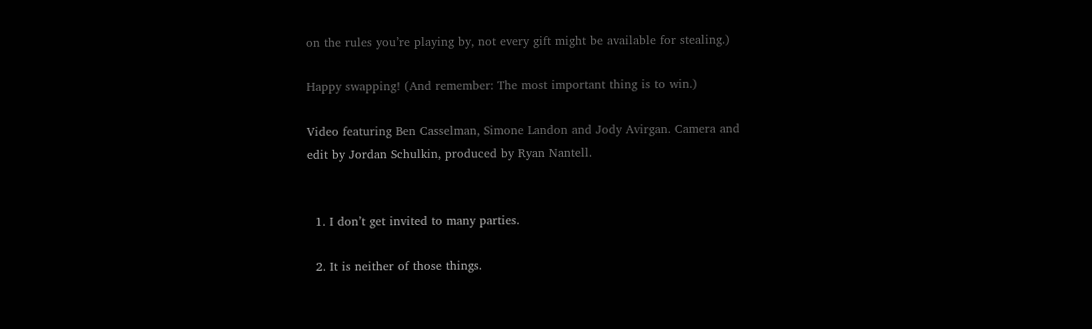on the rules you’re playing by, not every gift might be available for stealing.)

Happy swapping! (And remember: The most important thing is to win.)

Video featuring Ben Casselman, Simone Landon and Jody Avirgan. Camera and edit by Jordan Schulkin, produced by Ryan Nantell.


  1. I don’t get invited to many parties.

  2. It is neither of those things.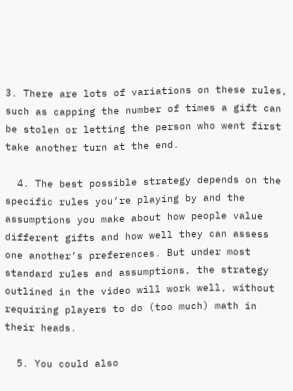3. There are lots of variations on these rules, such as capping the number of times a gift can be stolen or letting the person who went first take another turn at the end.

  4. The best possible strategy depends on the specific rules you’re playing by and the assumptions you make about how people value different gifts and how well they can assess one another’s preferences. But under most standard rules and assumptions, the strategy outlined in the video will work well, without requiring players to do (too much) math in their heads.

  5. You could also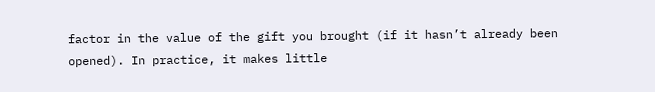factor in the value of the gift you brought (if it hasn’t already been opened). In practice, it makes little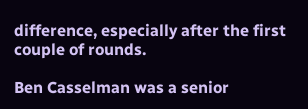difference, especially after the first couple of rounds.

Ben Casselman was a senior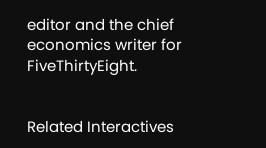editor and the chief economics writer for FiveThirtyEight.


Related Interactives